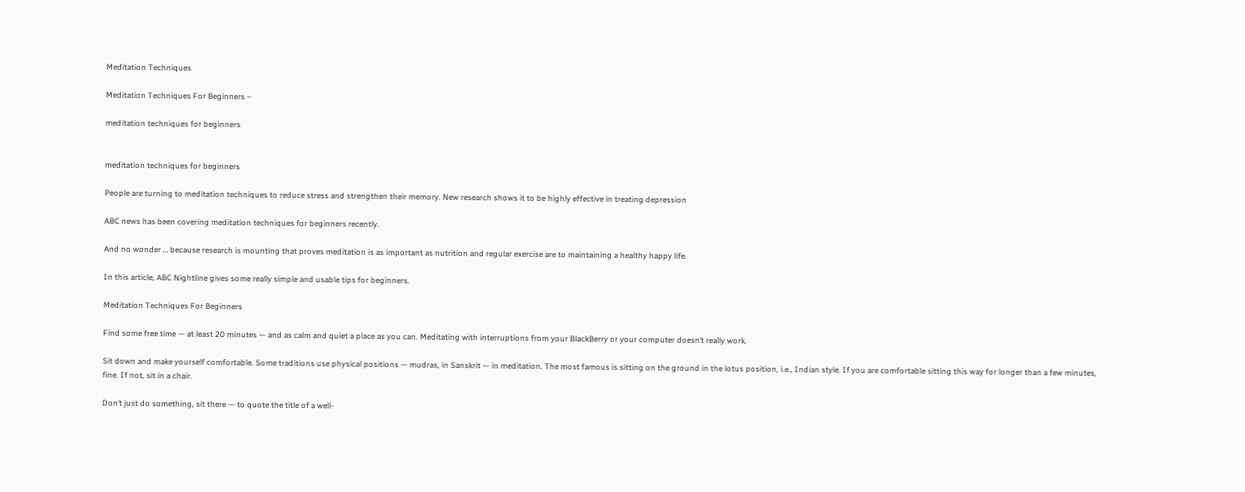Meditation Techniques

Meditation Techniques For Beginners –

meditation techniques for beginners


meditation techniques for beginners

People are turning to meditation techniques to reduce stress and strengthen their memory. New research shows it to be highly effective in treating depression

ABC news has been covering meditation techniques for beginners recently.

And no wonder … because research is mounting that proves meditation is as important as nutrition and regular exercise are to maintaining a healthy happy life.

In this article, ABC Nightline gives some really simple and usable tips for beginners.

Meditation Techniques For Beginners

Find some free time — at least 20 minutes — and as calm and quiet a place as you can. Meditating with interruptions from your BlackBerry or your computer doesn’t really work.

Sit down and make yourself comfortable. Some traditions use physical positions — mudras, in Sanskrit — in meditation. The most famous is sitting on the ground in the lotus position, i.e., Indian style. If you are comfortable sitting this way for longer than a few minutes, fine. If not, sit in a chair.

Don’t just do something, sit there — to quote the title of a well-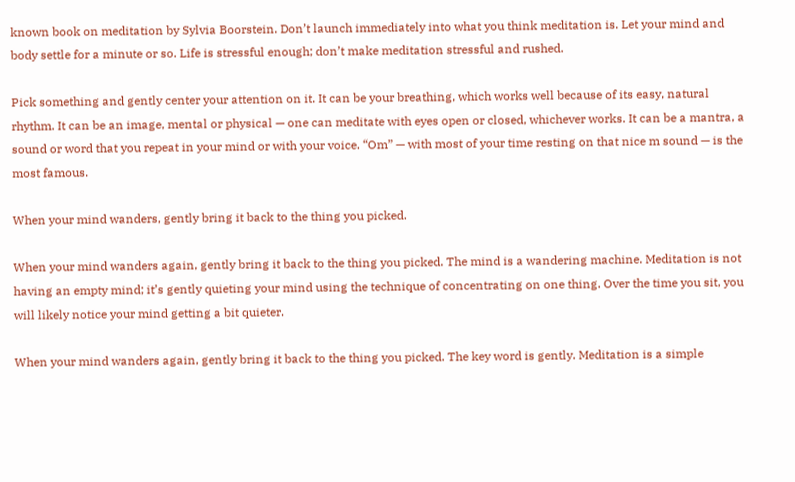known book on meditation by Sylvia Boorstein. Don’t launch immediately into what you think meditation is. Let your mind and body settle for a minute or so. Life is stressful enough; don’t make meditation stressful and rushed.

Pick something and gently center your attention on it. It can be your breathing, which works well because of its easy, natural rhythm. It can be an image, mental or physical — one can meditate with eyes open or closed, whichever works. It can be a mantra, a sound or word that you repeat in your mind or with your voice. “Om” — with most of your time resting on that nice m sound — is the most famous.

When your mind wanders, gently bring it back to the thing you picked.

When your mind wanders again, gently bring it back to the thing you picked. The mind is a wandering machine. Meditation is not having an empty mind; it’s gently quieting your mind using the technique of concentrating on one thing. Over the time you sit, you will likely notice your mind getting a bit quieter.

When your mind wanders again, gently bring it back to the thing you picked. The key word is gently. Meditation is a simple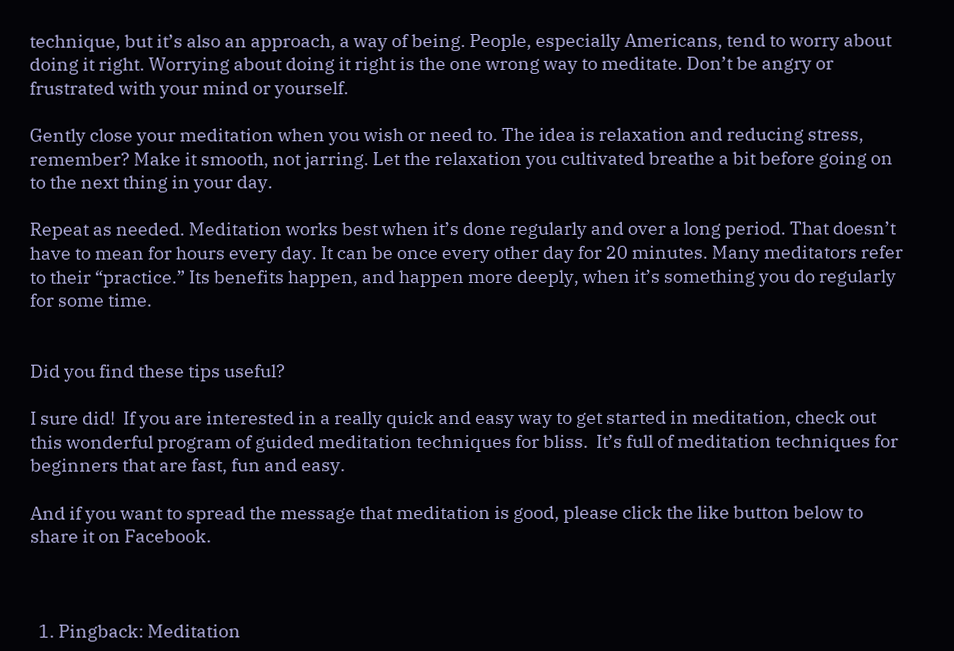technique, but it’s also an approach, a way of being. People, especially Americans, tend to worry about doing it right. Worrying about doing it right is the one wrong way to meditate. Don’t be angry or frustrated with your mind or yourself.

Gently close your meditation when you wish or need to. The idea is relaxation and reducing stress, remember? Make it smooth, not jarring. Let the relaxation you cultivated breathe a bit before going on to the next thing in your day.

Repeat as needed. Meditation works best when it’s done regularly and over a long period. That doesn’t have to mean for hours every day. It can be once every other day for 20 minutes. Many meditators refer to their “practice.” Its benefits happen, and happen more deeply, when it’s something you do regularly for some time.


Did you find these tips useful?

I sure did!  If you are interested in a really quick and easy way to get started in meditation, check out this wonderful program of guided meditation techniques for bliss.  It’s full of meditation techniques for beginners that are fast, fun and easy.

And if you want to spread the message that meditation is good, please click the like button below to share it on Facebook.



  1. Pingback: Meditation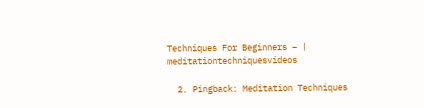Techniques For Beginners – | meditationtechniquesvideos

  2. Pingback: Meditation Techniques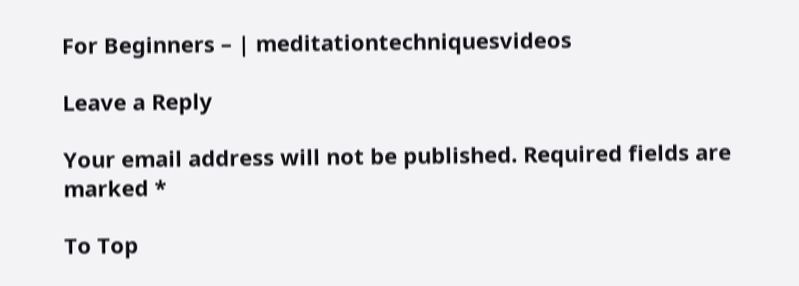For Beginners – | meditationtechniquesvideos

Leave a Reply

Your email address will not be published. Required fields are marked *

To Top